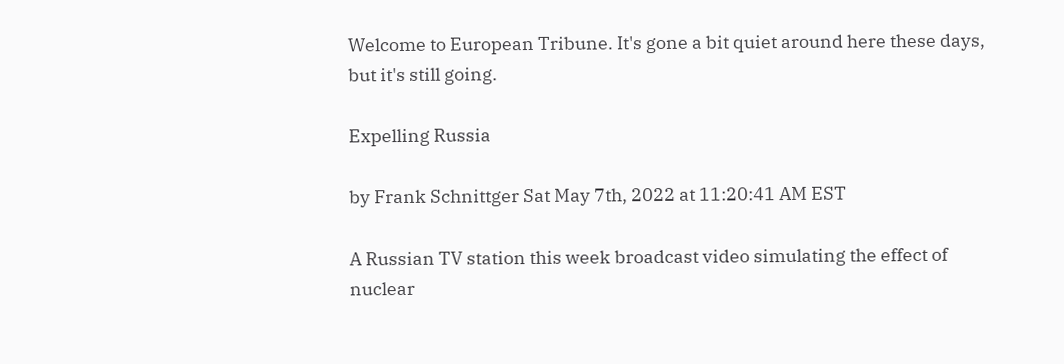Welcome to European Tribune. It's gone a bit quiet around here these days, but it's still going.

Expelling Russia

by Frank Schnittger Sat May 7th, 2022 at 11:20:41 AM EST

A Russian TV station this week broadcast video simulating the effect of nuclear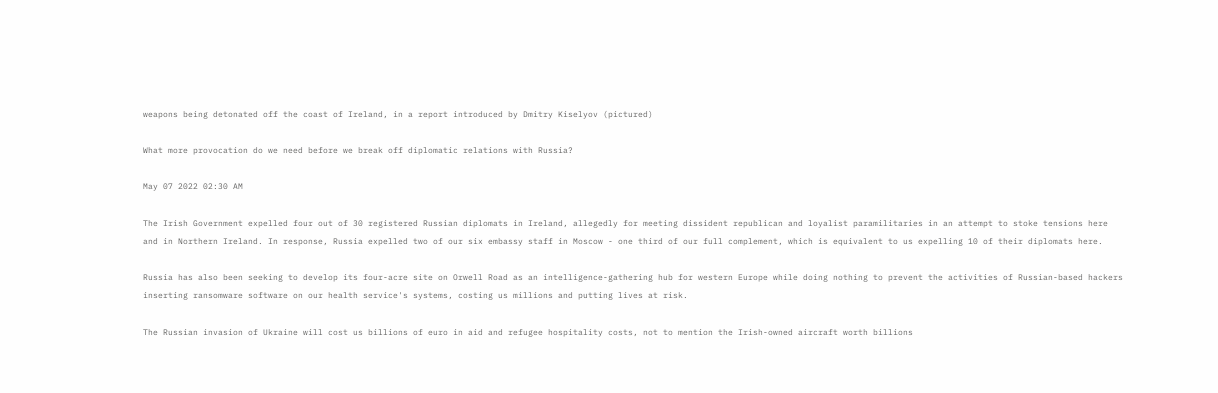weapons being detonated off the coast of Ireland, in a report introduced by Dmitry Kiselyov (pictured)

What more provocation do we need before we break off diplomatic relations with Russia?

May 07 2022 02:30 AM

The Irish Government expelled four out of 30 registered Russian diplomats in Ireland, allegedly for meeting dissident republican and loyalist paramilitaries in an attempt to stoke tensions here and in Northern Ireland. In response, Russia expelled two of our six embassy staff in Moscow - one third of our full complement, which is equivalent to us expelling 10 of their diplomats here.

Russia has also been seeking to develop its four-acre site on Orwell Road as an intelligence-gathering hub for western Europe while doing nothing to prevent the activities of Russian-based hackers inserting ransomware software on our health service's systems, costing us millions and putting lives at risk.

The Russian invasion of Ukraine will cost us billions of euro in aid and refugee hospitality costs, not to mention the Irish-owned aircraft worth billions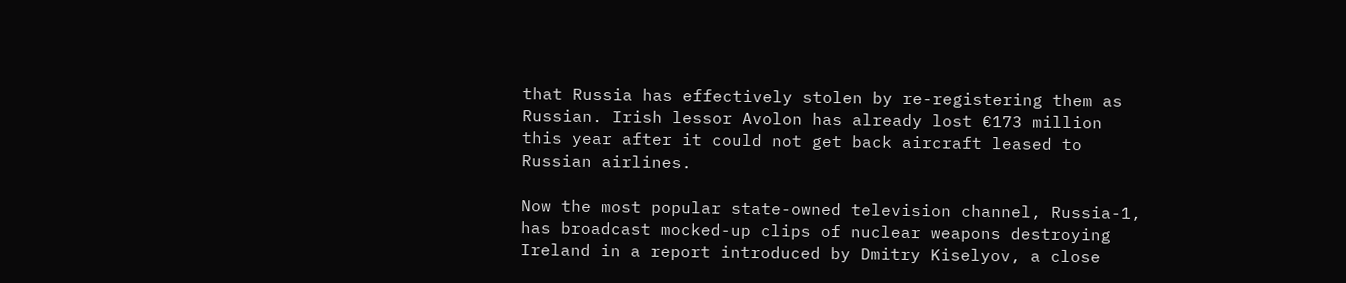that Russia has effectively stolen by re-registering them as Russian. Irish lessor Avolon has already lost €173 million this year after it could not get back aircraft leased to Russian airlines.

Now the most popular state-owned television channel, Russia-1, has broadcast mocked-up clips of nuclear weapons destroying Ireland in a report introduced by Dmitry Kiselyov, a close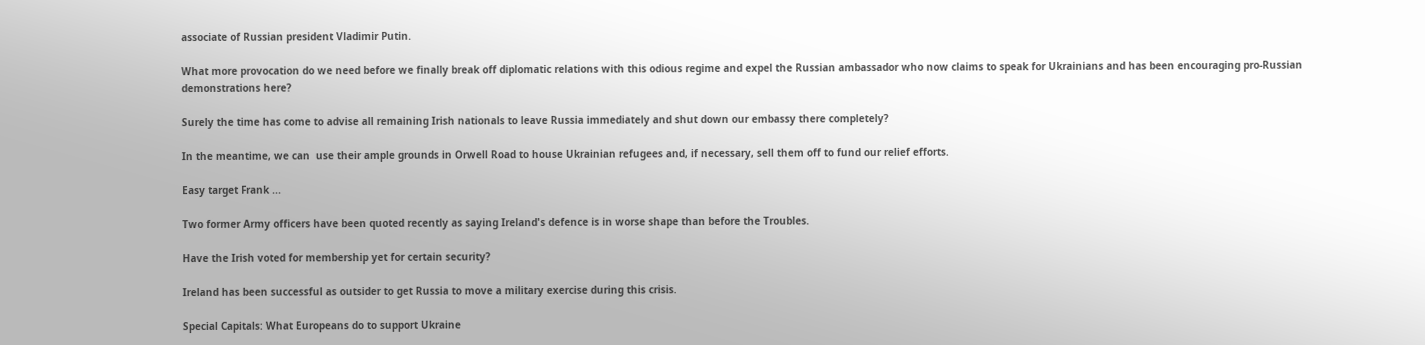associate of Russian president Vladimir Putin.

What more provocation do we need before we finally break off diplomatic relations with this odious regime and expel the Russian ambassador who now claims to speak for Ukrainians and has been encouraging pro-Russian demonstrations here?

Surely the time has come to advise all remaining Irish nationals to leave Russia immediately and shut down our embassy there completely?

In the meantime, we can  use their ample grounds in Orwell Road to house Ukrainian refugees and, if necessary, sell them off to fund our relief efforts.

Easy target Frank ...

Two former Army officers have been quoted recently as saying Ireland's defence is in worse shape than before the Troubles.

Have the Irish voted for membership yet for certain security?

Ireland has been successful as outsider to get Russia to move a military exercise during this crisis.

Special Capitals: What Europeans do to support Ukraine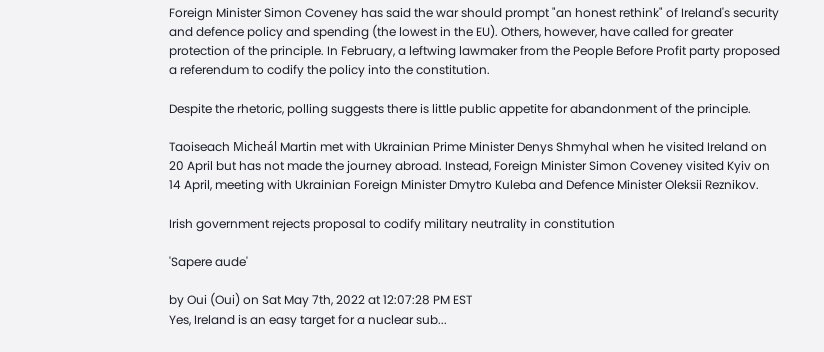Foreign Minister Simon Coveney has said the war should prompt "an honest rethink" of Ireland's security and defence policy and spending (the lowest in the EU). Others, however, have called for greater protection of the principle. In February, a leftwing lawmaker from the People Before Profit party proposed a referendum to codify the policy into the constitution.

Despite the rhetoric, polling suggests there is little public appetite for abandonment of the principle.

Taoiseach Micheál Martin met with Ukrainian Prime Minister Denys Shmyhal when he visited Ireland on 20 April but has not made the journey abroad. Instead, Foreign Minister Simon Coveney visited Kyiv on 14 April, meeting with Ukrainian Foreign Minister Dmytro Kuleba and Defence Minister Oleksii Reznikov.

Irish government rejects proposal to codify military neutrality in constitution

'Sapere aude'

by Oui (Oui) on Sat May 7th, 2022 at 12:07:28 PM EST
Yes, Ireland is an easy target for a nuclear sub...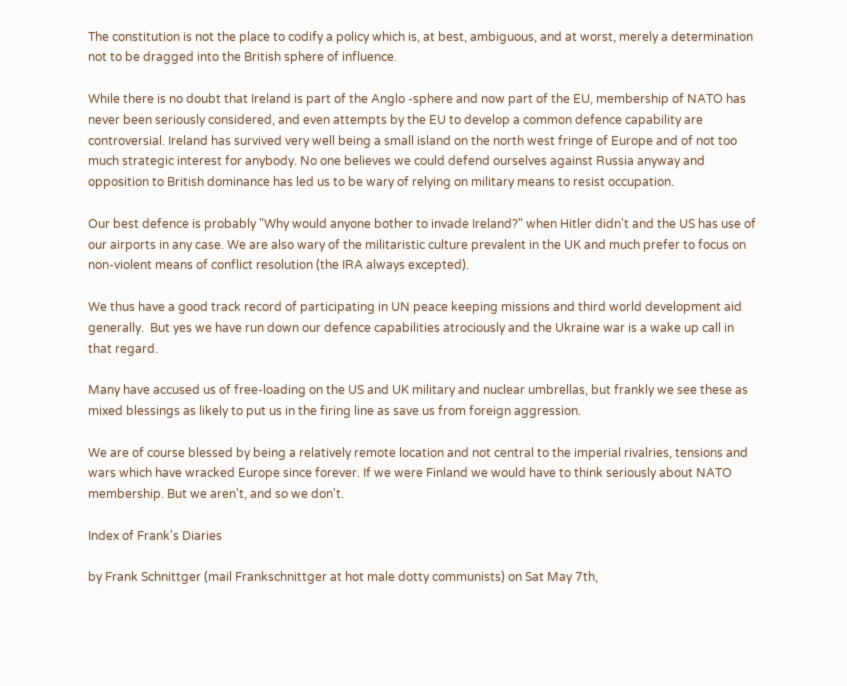The constitution is not the place to codify a policy which is, at best, ambiguous, and at worst, merely a determination not to be dragged into the British sphere of influence.

While there is no doubt that Ireland is part of the Anglo -sphere and now part of the EU, membership of NATO has never been seriously considered, and even attempts by the EU to develop a common defence capability are controversial. Ireland has survived very well being a small island on the north west fringe of Europe and of not too much strategic interest for anybody. No one believes we could defend ourselves against Russia anyway and opposition to British dominance has led us to be wary of relying on military means to resist occupation.

Our best defence is probably "Why would anyone bother to invade Ireland?" when Hitler didn't and the US has use of our airports in any case. We are also wary of the militaristic culture prevalent in the UK and much prefer to focus on non-violent means of conflict resolution (the IRA always excepted).

We thus have a good track record of participating in UN peace keeping missions and third world development aid generally.  But yes we have run down our defence capabilities atrociously and the Ukraine war is a wake up call in that regard.

Many have accused us of free-loading on the US and UK military and nuclear umbrellas, but frankly we see these as mixed blessings as likely to put us in the firing line as save us from foreign aggression.

We are of course blessed by being a relatively remote location and not central to the imperial rivalries, tensions and wars which have wracked Europe since forever. If we were Finland we would have to think seriously about NATO membership. But we aren't, and so we don't.

Index of Frank's Diaries

by Frank Schnittger (mail Frankschnittger at hot male dotty communists) on Sat May 7th,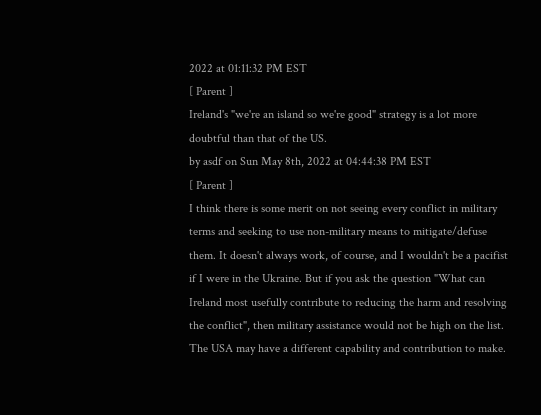2022 at 01:11:32 PM EST
[ Parent ]
Ireland's "we're an island so we're good" strategy is a lot more doubtful than that of the US.
by asdf on Sun May 8th, 2022 at 04:44:38 PM EST
[ Parent ]
I think there is some merit on not seeing every conflict in military terms and seeking to use non-military means to mitigate/defuse them. It doesn't always work, of course, and I wouldn't be a pacifist if I were in the Ukraine. But if you ask the question "What can Ireland most usefully contribute to reducing the harm and resolving the conflict", then military assistance would not be high on the list. The USA may have a different capability and contribution to make.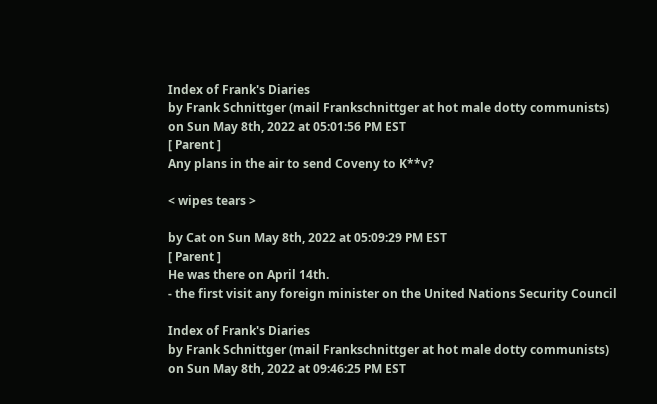Index of Frank's Diaries
by Frank Schnittger (mail Frankschnittger at hot male dotty communists) on Sun May 8th, 2022 at 05:01:56 PM EST
[ Parent ]
Any plans in the air to send Coveny to K**v?

< wipes tears >

by Cat on Sun May 8th, 2022 at 05:09:29 PM EST
[ Parent ]
He was there on April 14th.
- the first visit any foreign minister on the United Nations Security Council

Index of Frank's Diaries
by Frank Schnittger (mail Frankschnittger at hot male dotty communists) on Sun May 8th, 2022 at 09:46:25 PM EST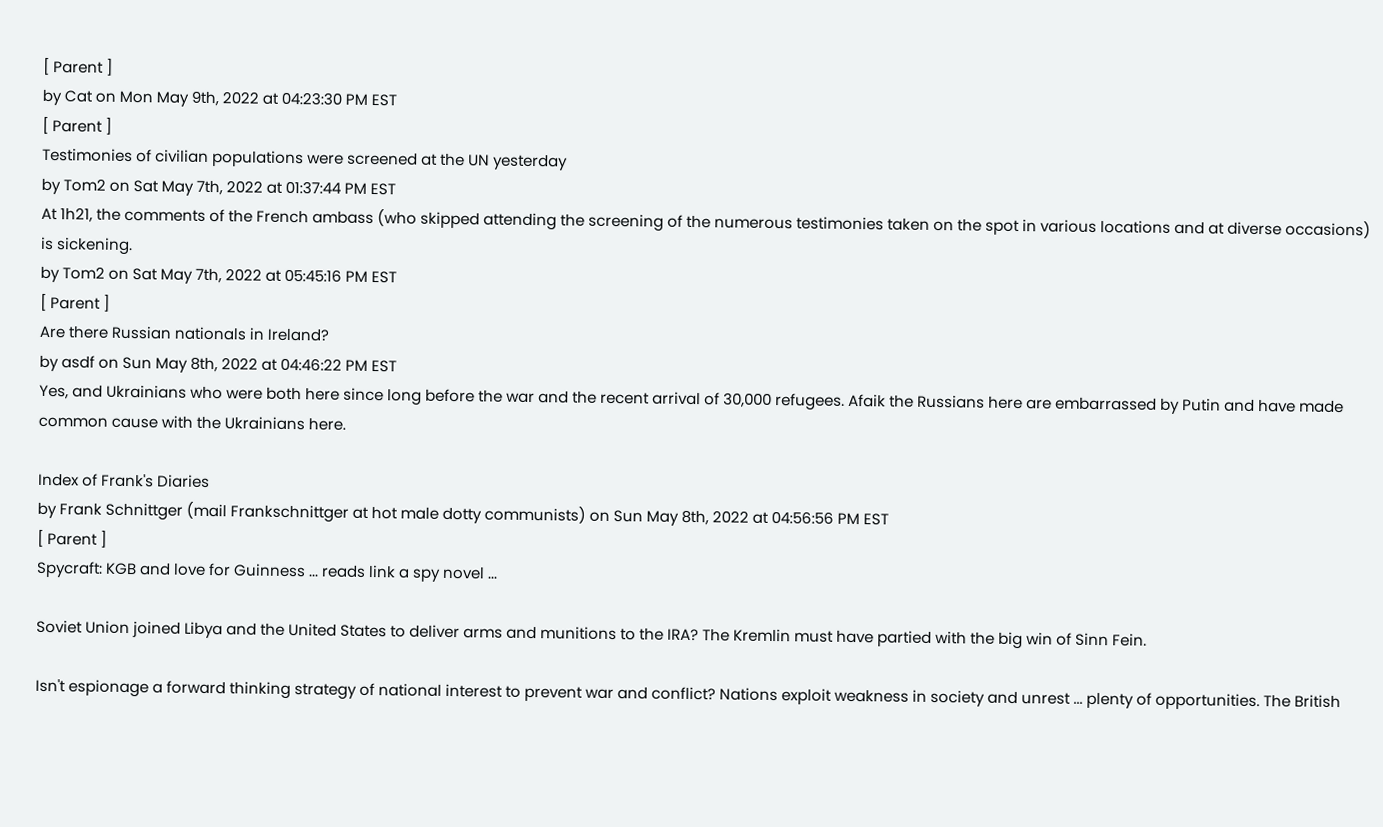[ Parent ]
by Cat on Mon May 9th, 2022 at 04:23:30 PM EST
[ Parent ]
Testimonies of civilian populations were screened at the UN yesterday
by Tom2 on Sat May 7th, 2022 at 01:37:44 PM EST
At 1h21, the comments of the French ambass (who skipped attending the screening of the numerous testimonies taken on the spot in various locations and at diverse occasions) is sickening.
by Tom2 on Sat May 7th, 2022 at 05:45:16 PM EST
[ Parent ]
Are there Russian nationals in Ireland?
by asdf on Sun May 8th, 2022 at 04:46:22 PM EST
Yes, and Ukrainians who were both here since long before the war and the recent arrival of 30,000 refugees. Afaik the Russians here are embarrassed by Putin and have made common cause with the Ukrainians here.

Index of Frank's Diaries
by Frank Schnittger (mail Frankschnittger at hot male dotty communists) on Sun May 8th, 2022 at 04:56:56 PM EST
[ Parent ]
Spycraft: KGB and love for Guinness ... reads link a spy novel ...

Soviet Union joined Libya and the United States to deliver arms and munitions to the IRA? The Kremlin must have partied with the big win of Sinn Fein.

Isn't espionage a forward thinking strategy of national interest to prevent war and conflict? Nations exploit weakness in society and unrest ... plenty of opportunities. The British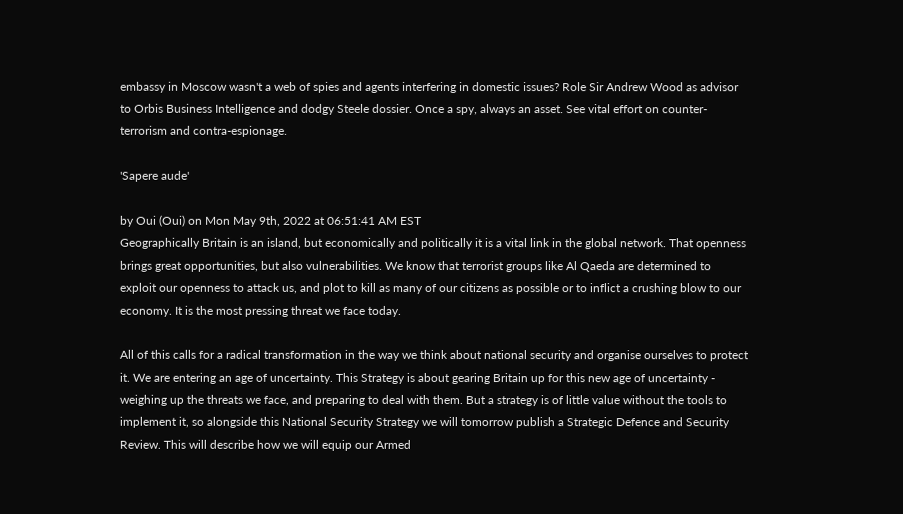embassy in Moscow wasn't a web of spies and agents interfering in domestic issues? Role Sir Andrew Wood as advisor to Orbis Business Intelligence and dodgy Steele dossier. Once a spy, always an asset. See vital effort on counter-terrorism and contra-espionage.

'Sapere aude'

by Oui (Oui) on Mon May 9th, 2022 at 06:51:41 AM EST
Geographically Britain is an island, but economically and politically it is a vital link in the global network. That openness brings great opportunities, but also vulnerabilities. We know that terrorist groups like Al Qaeda are determined to exploit our openness to attack us, and plot to kill as many of our citizens as possible or to inflict a crushing blow to our economy. It is the most pressing threat we face today.

All of this calls for a radical transformation in the way we think about national security and organise ourselves to protect it. We are entering an age of uncertainty. This Strategy is about gearing Britain up for this new age of uncertainty - weighing up the threats we face, and preparing to deal with them. But a strategy is of little value without the tools to implement it, so alongside this National Security Strategy we will tomorrow publish a Strategic Defence and Security Review. This will describe how we will equip our Armed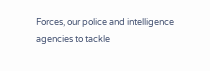Forces, our police and intelligence agencies to tackle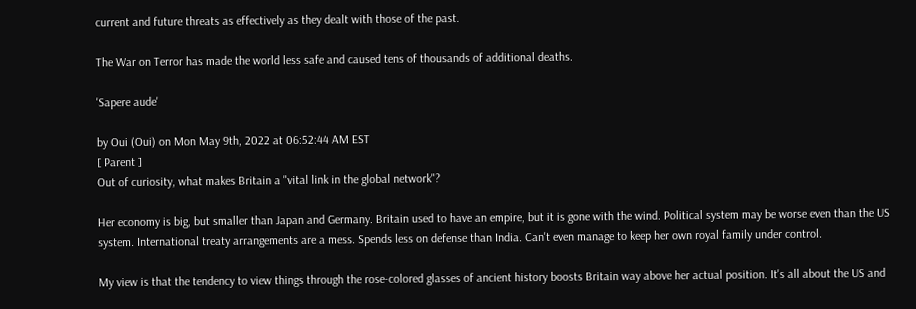current and future threats as effectively as they dealt with those of the past.

The War on Terror has made the world less safe and caused tens of thousands of additional deaths.

'Sapere aude'

by Oui (Oui) on Mon May 9th, 2022 at 06:52:44 AM EST
[ Parent ]
Out of curiosity, what makes Britain a "vital link in the global network"?

Her economy is big, but smaller than Japan and Germany. Britain used to have an empire, but it is gone with the wind. Political system may be worse even than the US system. International treaty arrangements are a mess. Spends less on defense than India. Can't even manage to keep her own royal family under control.

My view is that the tendency to view things through the rose-colored glasses of ancient history boosts Britain way above her actual position. It's all about the US and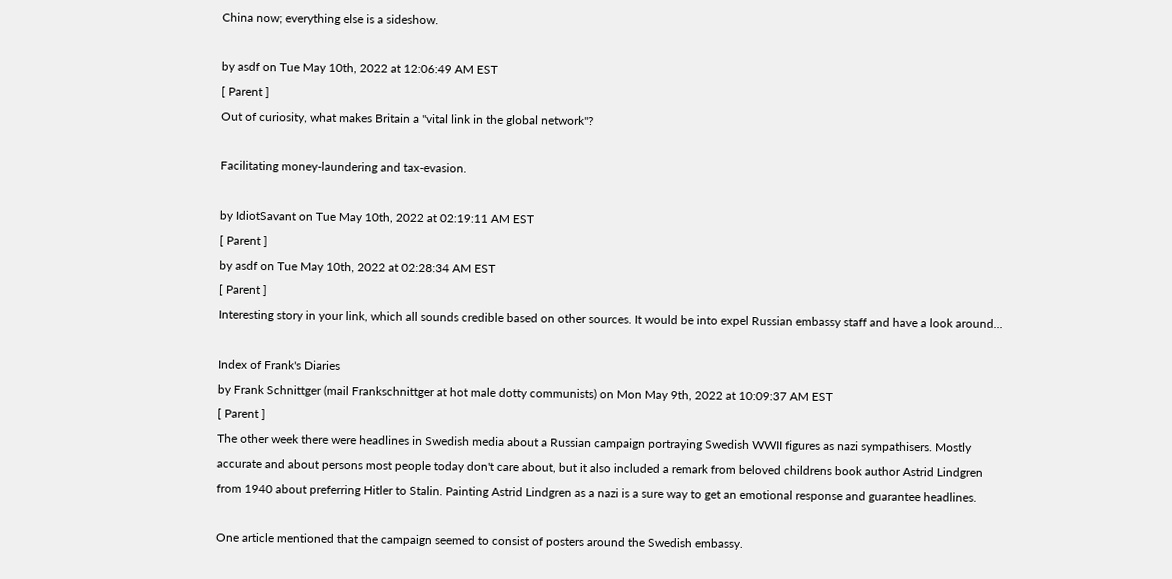China now; everything else is a sideshow.

by asdf on Tue May 10th, 2022 at 12:06:49 AM EST
[ Parent ]
Out of curiosity, what makes Britain a "vital link in the global network"?

Facilitating money-laundering and tax-evasion.

by IdiotSavant on Tue May 10th, 2022 at 02:19:11 AM EST
[ Parent ]
by asdf on Tue May 10th, 2022 at 02:28:34 AM EST
[ Parent ]
Interesting story in your link, which all sounds credible based on other sources. It would be into expel Russian embassy staff and have a look around...

Index of Frank's Diaries
by Frank Schnittger (mail Frankschnittger at hot male dotty communists) on Mon May 9th, 2022 at 10:09:37 AM EST
[ Parent ]
The other week there were headlines in Swedish media about a Russian campaign portraying Swedish WWII figures as nazi sympathisers. Mostly accurate and about persons most people today don't care about, but it also included a remark from beloved childrens book author Astrid Lindgren from 1940 about preferring Hitler to Stalin. Painting Astrid Lindgren as a nazi is a sure way to get an emotional response and guarantee headlines.

One article mentioned that the campaign seemed to consist of posters around the Swedish embassy.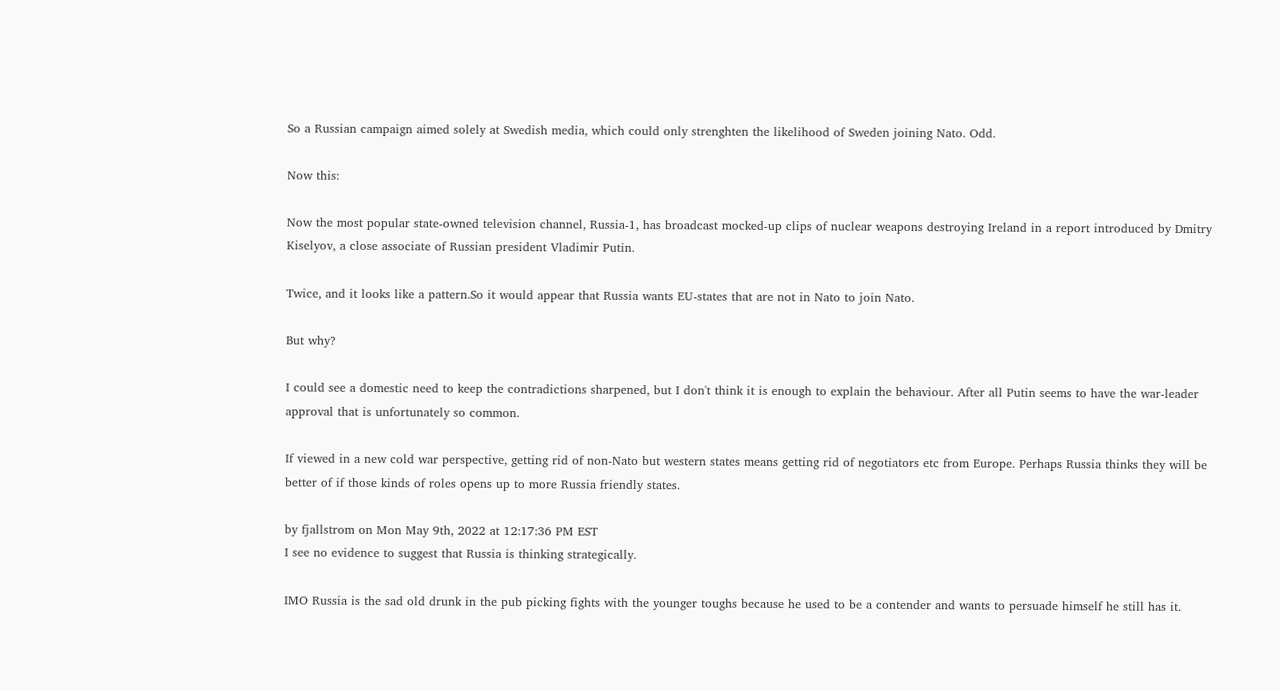So a Russian campaign aimed solely at Swedish media, which could only strenghten the likelihood of Sweden joining Nato. Odd.

Now this:

Now the most popular state-owned television channel, Russia-1, has broadcast mocked-up clips of nuclear weapons destroying Ireland in a report introduced by Dmitry Kiselyov, a close associate of Russian president Vladimir Putin.

Twice, and it looks like a pattern.So it would appear that Russia wants EU-states that are not in Nato to join Nato.

But why?

I could see a domestic need to keep the contradictions sharpened, but I don't think it is enough to explain the behaviour. After all Putin seems to have the war-leader approval that is unfortunately so common.

If viewed in a new cold war perspective, getting rid of non-Nato but western states means getting rid of negotiators etc from Europe. Perhaps Russia thinks they will be better of if those kinds of roles opens up to more Russia friendly states.

by fjallstrom on Mon May 9th, 2022 at 12:17:36 PM EST
I see no evidence to suggest that Russia is thinking strategically.

IMO Russia is the sad old drunk in the pub picking fights with the younger toughs because he used to be a contender and wants to persuade himself he still has it.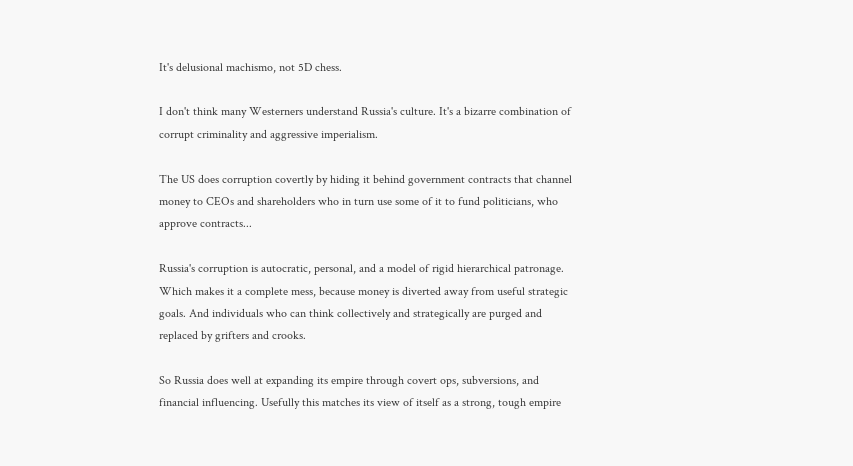It's delusional machismo, not 5D chess.

I don't think many Westerners understand Russia's culture. It's a bizarre combination of corrupt criminality and aggressive imperialism.

The US does corruption covertly by hiding it behind government contracts that channel money to CEOs and shareholders who in turn use some of it to fund politicians, who approve contracts...

Russia's corruption is autocratic, personal, and a model of rigid hierarchical patronage. Which makes it a complete mess, because money is diverted away from useful strategic goals. And individuals who can think collectively and strategically are purged and replaced by grifters and crooks.

So Russia does well at expanding its empire through covert ops, subversions, and financial influencing. Usefully this matches its view of itself as a strong, tough empire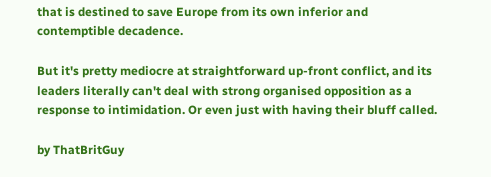that is destined to save Europe from its own inferior and contemptible decadence.

But it's pretty mediocre at straightforward up-front conflict, and its leaders literally can't deal with strong organised opposition as a response to intimidation. Or even just with having their bluff called.

by ThatBritGuy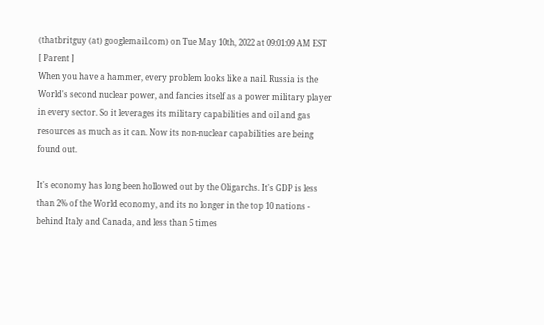(thatbritguy (at) googlemail.com) on Tue May 10th, 2022 at 09:01:09 AM EST
[ Parent ]
When you have a hammer, every problem looks like a nail. Russia is the World's second nuclear power, and fancies itself as a power military player in every sector. So it leverages its military capabilities and oil and gas resources as much as it can. Now its non-nuclear capabilities are being found out.

It's economy has long been hollowed out by the Oligarchs. It's GDP is less than 2% of the World economy, and its no longer in the top 10 nations - behind Italy and Canada, and less than 5 times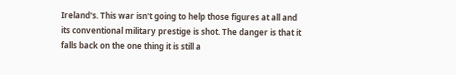Ireland's. This war isn't going to help those figures at all and its conventional military prestige is shot. The danger is that it falls back on the one thing it is still a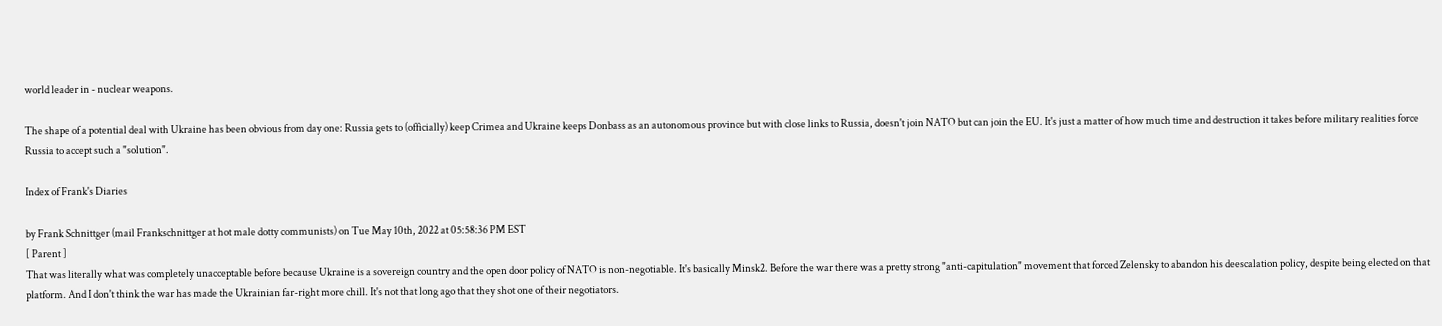world leader in - nuclear weapons.

The shape of a potential deal with Ukraine has been obvious from day one: Russia gets to (officially) keep Crimea and Ukraine keeps Donbass as an autonomous province but with close links to Russia, doesn't join NATO but can join the EU. It's just a matter of how much time and destruction it takes before military realities force Russia to accept such a "solution".

Index of Frank's Diaries

by Frank Schnittger (mail Frankschnittger at hot male dotty communists) on Tue May 10th, 2022 at 05:58:36 PM EST
[ Parent ]
That was literally what was completely unacceptable before because Ukraine is a sovereign country and the open door policy of NATO is non-negotiable. It's basically Minsk2. Before the war there was a pretty strong "anti-capitulation" movement that forced Zelensky to abandon his deescalation policy, despite being elected on that platform. And I don't think the war has made the Ukrainian far-right more chill. It's not that long ago that they shot one of their negotiators.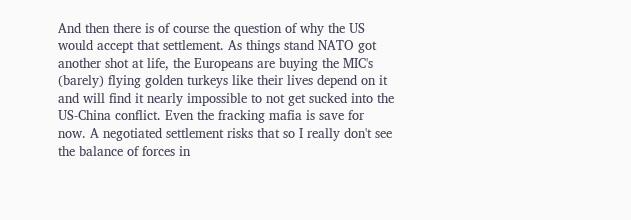And then there is of course the question of why the US would accept that settlement. As things stand NATO got another shot at life, the Europeans are buying the MIC's (barely) flying golden turkeys like their lives depend on it and will find it nearly impossible to not get sucked into the US-China conflict. Even the fracking mafia is save for now. A negotiated settlement risks that so I really don't see the balance of forces in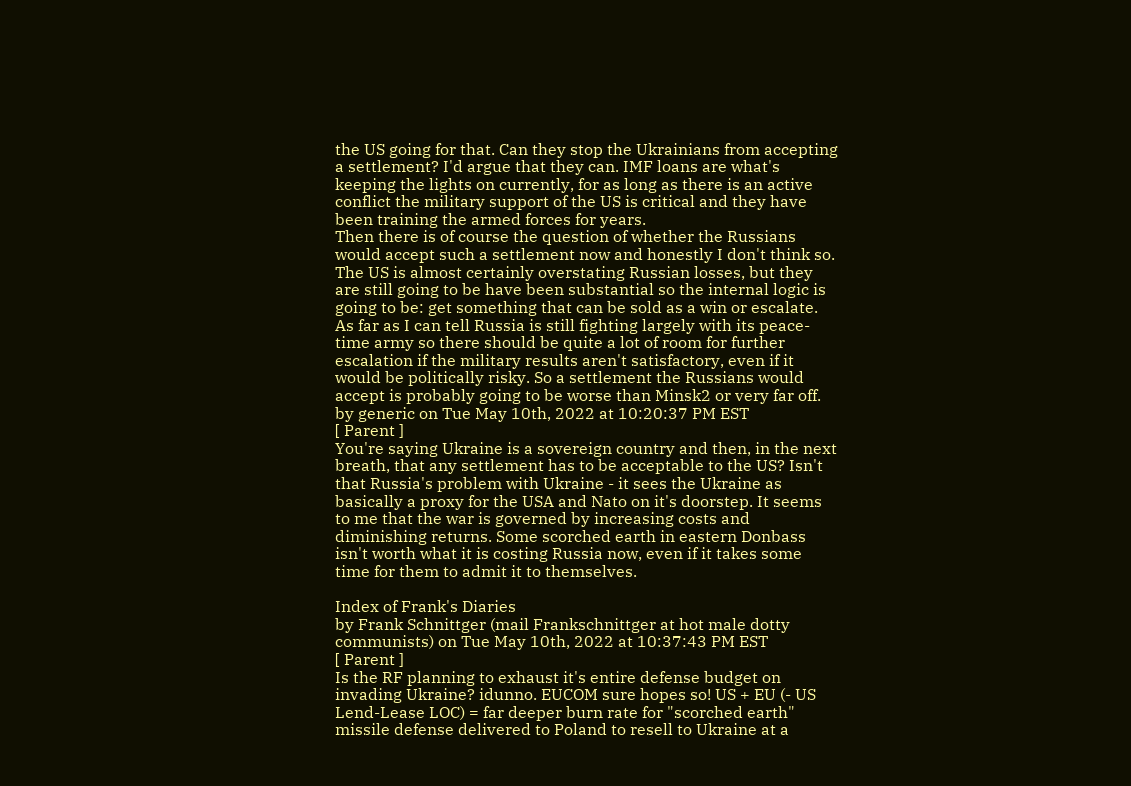the US going for that. Can they stop the Ukrainians from accepting a settlement? I'd argue that they can. IMF loans are what's keeping the lights on currently, for as long as there is an active conflict the military support of the US is critical and they have been training the armed forces for years.
Then there is of course the question of whether the Russians would accept such a settlement now and honestly I don't think so. The US is almost certainly overstating Russian losses, but they are still going to be have been substantial so the internal logic is going to be: get something that can be sold as a win or escalate. As far as I can tell Russia is still fighting largely with its peace-time army so there should be quite a lot of room for further escalation if the military results aren't satisfactory, even if it would be politically risky. So a settlement the Russians would accept is probably going to be worse than Minsk2 or very far off.
by generic on Tue May 10th, 2022 at 10:20:37 PM EST
[ Parent ]
You're saying Ukraine is a sovereign country and then, in the next breath, that any settlement has to be acceptable to the US? Isn't that Russia's problem with Ukraine - it sees the Ukraine as basically a proxy for the USA and Nato on it's doorstep. It seems to me that the war is governed by increasing costs and diminishing returns. Some scorched earth in eastern Donbass isn't worth what it is costing Russia now, even if it takes some time for them to admit it to themselves.

Index of Frank's Diaries
by Frank Schnittger (mail Frankschnittger at hot male dotty communists) on Tue May 10th, 2022 at 10:37:43 PM EST
[ Parent ]
Is the RF planning to exhaust it's entire defense budget on invading Ukraine? idunno. EUCOM sure hopes so! US + EU (- US Lend-Lease LOC) = far deeper burn rate for "scorched earth" missile defense delivered to Poland to resell to Ukraine at a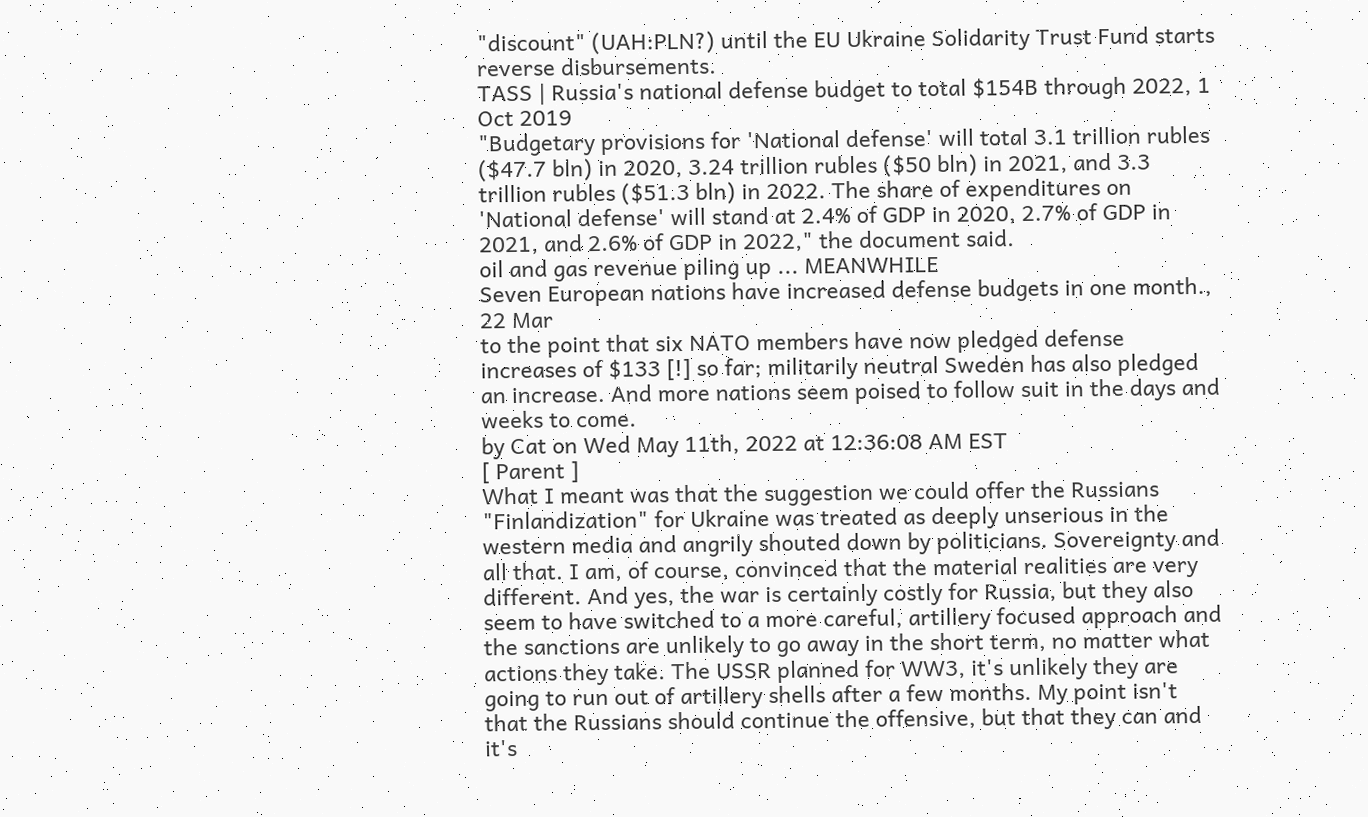"discount" (UAH:PLN?) until the EU Ukraine Solidarity Trust Fund starts reverse disbursements.
TASS | Russia's national defense budget to total $154B through 2022, 1 Oct 2019
"Budgetary provisions for 'National defense' will total 3.1 trillion rubles ($47.7 bln) in 2020, 3.24 trillion rubles ($50 bln) in 2021, and 3.3 trillion rubles ($51.3 bln) in 2022. The share of expenditures on 'National defense' will stand at 2.4% of GDP in 2020, 2.7% of GDP in 2021, and 2.6% of GDP in 2022," the document said.
oil and gas revenue piling up ... MEANWHILE
Seven European nations have increased defense budgets in one month., 22 Mar
to the point that six NATO members have now pledged defense increases of $133 [!] so far; militarily neutral Sweden has also pledged an increase. And more nations seem poised to follow suit in the days and weeks to come.
by Cat on Wed May 11th, 2022 at 12:36:08 AM EST
[ Parent ]
What I meant was that the suggestion we could offer the Russians "Finlandization" for Ukraine was treated as deeply unserious in the western media and angrily shouted down by politicians. Sovereignty and all that. I am, of course, convinced that the material realities are very different. And yes, the war is certainly costly for Russia, but they also seem to have switched to a more careful, artillery focused approach and the sanctions are unlikely to go away in the short term, no matter what actions they take. The USSR planned for WW3, it's unlikely they are going to run out of artillery shells after a few months. My point isn't that the Russians should continue the offensive, but that they can and it's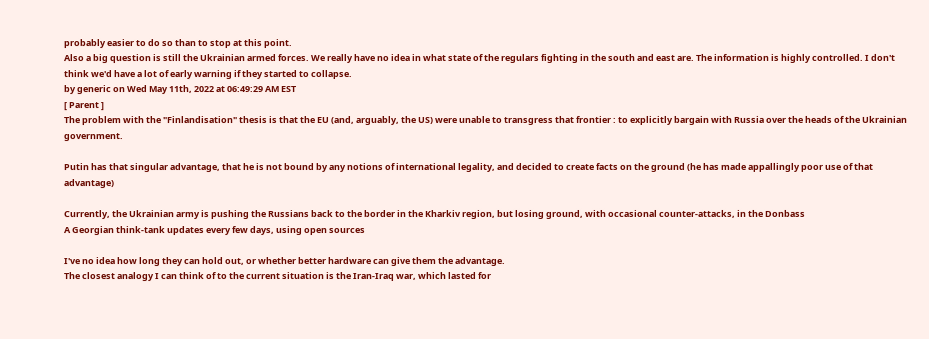probably easier to do so than to stop at this point.
Also a big question is still the Ukrainian armed forces. We really have no idea in what state of the regulars fighting in the south and east are. The information is highly controlled. I don't think we'd have a lot of early warning if they started to collapse.
by generic on Wed May 11th, 2022 at 06:49:29 AM EST
[ Parent ]
The problem with the "Finlandisation" thesis is that the EU (and, arguably, the US) were unable to transgress that frontier : to explicitly bargain with Russia over the heads of the Ukrainian government.

Putin has that singular advantage, that he is not bound by any notions of international legality, and decided to create facts on the ground (he has made appallingly poor use of that advantage)

Currently, the Ukrainian army is pushing the Russians back to the border in the Kharkiv region, but losing ground, with occasional counter-attacks, in the Donbass
A Georgian think-tank updates every few days, using open sources

I've no idea how long they can hold out, or whether better hardware can give them the advantage.
The closest analogy I can think of to the current situation is the Iran-Iraq war, which lasted for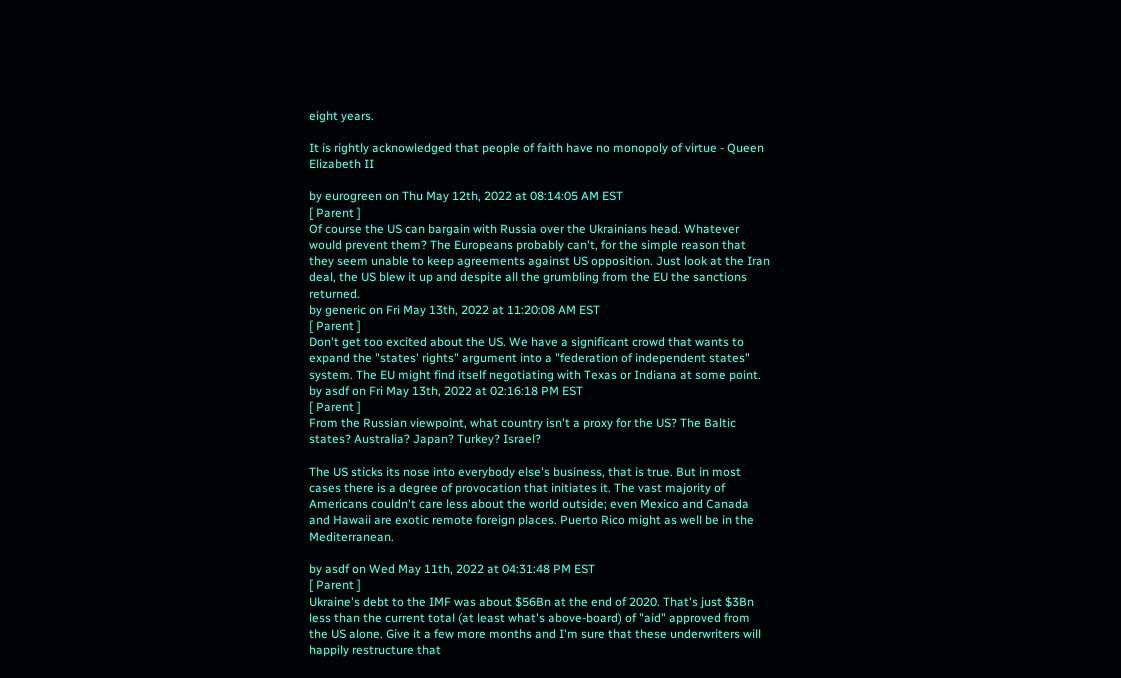eight years.

It is rightly acknowledged that people of faith have no monopoly of virtue - Queen Elizabeth II

by eurogreen on Thu May 12th, 2022 at 08:14:05 AM EST
[ Parent ]
Of course the US can bargain with Russia over the Ukrainians head. Whatever would prevent them? The Europeans probably can't, for the simple reason that they seem unable to keep agreements against US opposition. Just look at the Iran deal, the US blew it up and despite all the grumbling from the EU the sanctions returned.
by generic on Fri May 13th, 2022 at 11:20:08 AM EST
[ Parent ]
Don't get too excited about the US. We have a significant crowd that wants to expand the "states' rights" argument into a "federation of independent states" system. The EU might find itself negotiating with Texas or Indiana at some point.
by asdf on Fri May 13th, 2022 at 02:16:18 PM EST
[ Parent ]
From the Russian viewpoint, what country isn't a proxy for the US? The Baltic states? Australia? Japan? Turkey? Israel?

The US sticks its nose into everybody else's business, that is true. But in most cases there is a degree of provocation that initiates it. The vast majority of Americans couldn't care less about the world outside; even Mexico and Canada and Hawaii are exotic remote foreign places. Puerto Rico might as well be in the Mediterranean.

by asdf on Wed May 11th, 2022 at 04:31:48 PM EST
[ Parent ]
Ukraine's debt to the IMF was about $56Bn at the end of 2020. That's just $3Bn less than the current total (at least what's above-board) of "aid" approved from the US alone. Give it a few more months and I'm sure that these underwriters will happily restructure that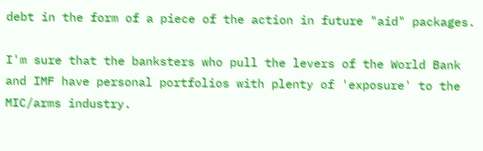debt in the form of a piece of the action in future "aid" packages.

I'm sure that the banksters who pull the levers of the World Bank and IMF have personal portfolios with plenty of 'exposure' to the MIC/arms industry.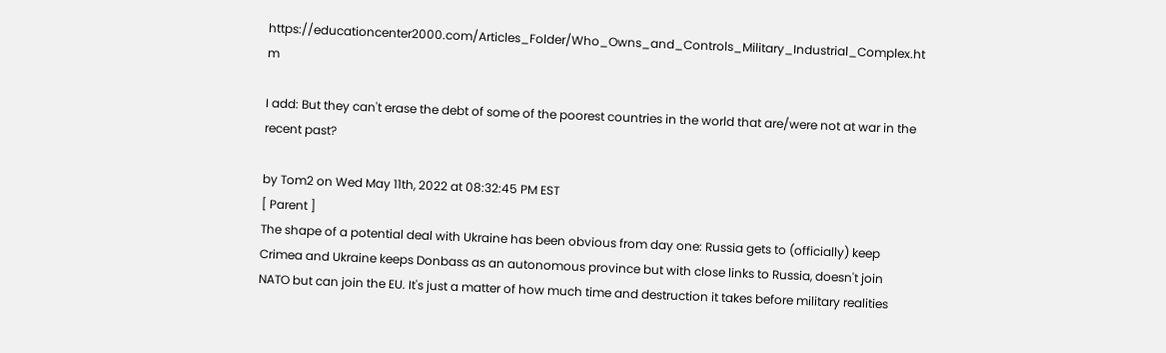https://educationcenter2000.com/Articles_Folder/Who_Owns_and_Controls_Military_Industrial_Complex.ht m

I add: But they can't erase the debt of some of the poorest countries in the world that are/were not at war in the recent past?

by Tom2 on Wed May 11th, 2022 at 08:32:45 PM EST
[ Parent ]
The shape of a potential deal with Ukraine has been obvious from day one: Russia gets to (officially) keep Crimea and Ukraine keeps Donbass as an autonomous province but with close links to Russia, doesn't join NATO but can join the EU. It's just a matter of how much time and destruction it takes before military realities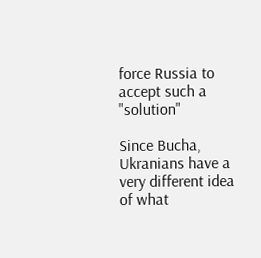force Russia to accept such a "solution"

Since Bucha, Ukranians have a very different idea of what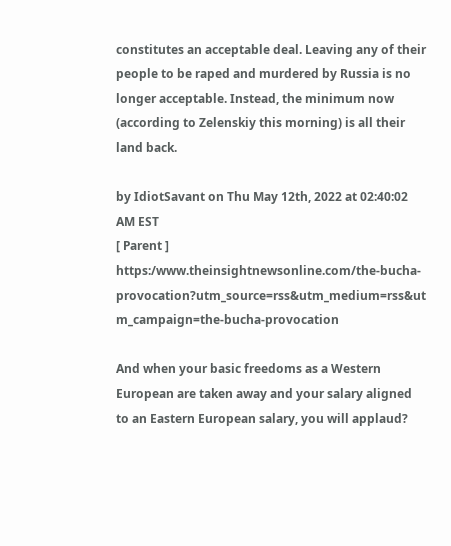constitutes an acceptable deal. Leaving any of their people to be raped and murdered by Russia is no longer acceptable. Instead, the minimum now (according to Zelenskiy this morning) is all their land back.

by IdiotSavant on Thu May 12th, 2022 at 02:40:02 AM EST
[ Parent ]
https:/www.theinsightnewsonline.com/the-bucha-provocation?utm_source=rss&utm_medium=rss&ut m_campaign=the-bucha-provocation

And when your basic freedoms as a Western European are taken away and your salary aligned to an Eastern European salary, you will applaud?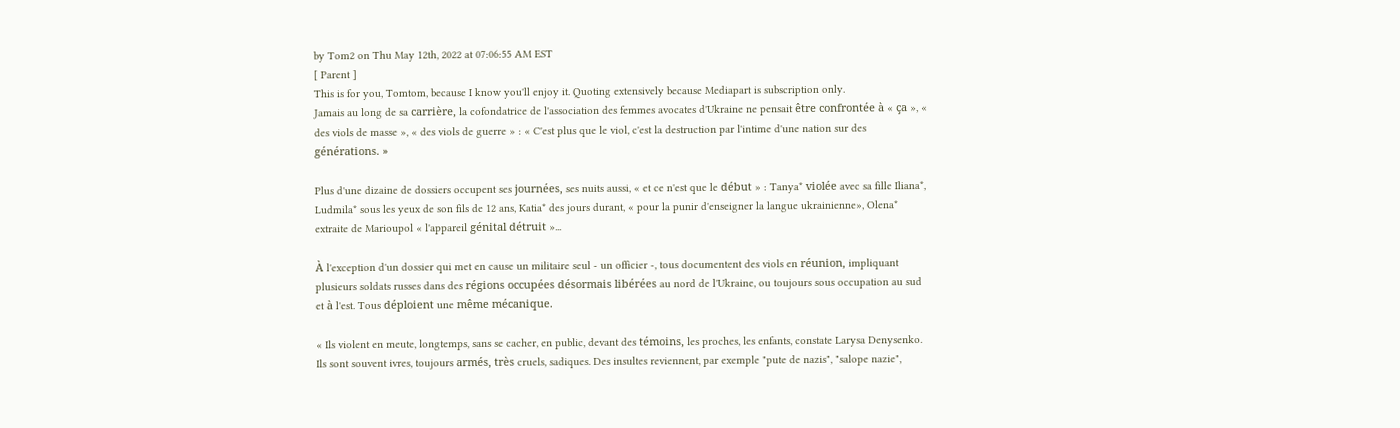by Tom2 on Thu May 12th, 2022 at 07:06:55 AM EST
[ Parent ]
This is for you, Tomtom, because I know you'll enjoy it. Quoting extensively because Mediapart is subscription only.
Jamais au long de sa carrière, la cofondatrice de l'association des femmes avocates d'Ukraine ne pensait être confrontée à « ça », « des viols de masse », « des viols de guerre » : « C'est plus que le viol, c'est la destruction par l'intime d'une nation sur des générations. »

Plus d'une dizaine de dossiers occupent ses journées, ses nuits aussi, « et ce n'est que le début » : Tanya* violée avec sa fille Iliana*, Ludmila* sous les yeux de son fils de 12 ans, Katia* des jours durant, « pour la punir d'enseigner la langue ukrainienne», Olena* extraite de Marioupol « l'appareil génital détruit »...

À l'exception d'un dossier qui met en cause un militaire seul - un officier -, tous documentent des viols en réunion, impliquant plusieurs soldats russes dans des régions occupées désormais libérées au nord de l'Ukraine, ou toujours sous occupation au sud et à l'est. Tous déploient une même mécanique.

« Ils violent en meute, longtemps, sans se cacher, en public, devant des témoins, les proches, les enfants, constate Larysa Denysenko. Ils sont souvent ivres, toujours armés, très cruels, sadiques. Des insultes reviennent, par exemple "pute de nazis", "salope nazie",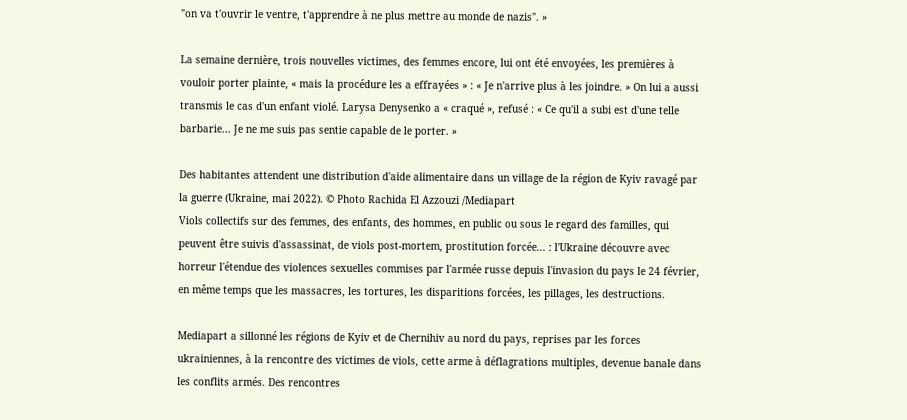"on va t'ouvrir le ventre, t'apprendre à ne plus mettre au monde de nazis". »

La semaine dernière, trois nouvelles victimes, des femmes encore, lui ont été envoyées, les premières à vouloir porter plainte, « mais la procédure les a effrayées » : « Je n'arrive plus à les joindre. » On lui a aussi transmis le cas d'un enfant violé. Larysa Denysenko a « craqué », refusé : « Ce qu'il a subi est d'une telle barbarie... Je ne me suis pas sentie capable de le porter. »

Des habitantes attendent une distribution d'aide alimentaire dans un village de la région de Kyiv ravagé par la guerre (Ukraine, mai 2022). © Photo Rachida El Azzouzi /Mediapart
Viols collectifs sur des femmes, des enfants, des hommes, en public ou sous le regard des familles, qui peuvent être suivis d'assassinat, de viols post-mortem, prostitution forcée... : l'Ukraine découvre avec horreur l'étendue des violences sexuelles commises par l'armée russe depuis l'invasion du pays le 24 février, en même temps que les massacres, les tortures, les disparitions forcées, les pillages, les destructions.

Mediapart a sillonné les régions de Kyiv et de Chernihiv au nord du pays, reprises par les forces ukrainiennes, à la rencontre des victimes de viols, cette arme à déflagrations multiples, devenue banale dans les conflits armés. Des rencontres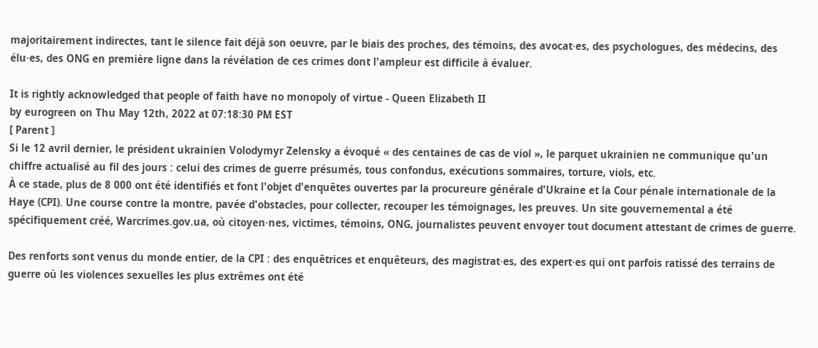majoritairement indirectes, tant le silence fait déjà son oeuvre, par le biais des proches, des témoins, des avocat·es, des psychologues, des médecins, des élu·es, des ONG en première ligne dans la révélation de ces crimes dont l'ampleur est difficile à évaluer.

It is rightly acknowledged that people of faith have no monopoly of virtue - Queen Elizabeth II
by eurogreen on Thu May 12th, 2022 at 07:18:30 PM EST
[ Parent ]
Si le 12 avril dernier, le président ukrainien Volodymyr Zelensky a évoqué « des centaines de cas de viol », le parquet ukrainien ne communique qu'un chiffre actualisé au fil des jours : celui des crimes de guerre présumés, tous confondus, exécutions sommaires, torture, viols, etc.
À ce stade, plus de 8 000 ont été identifiés et font l'objet d'enquêtes ouvertes par la procureure générale d'Ukraine et la Cour pénale internationale de la Haye (CPI). Une course contre la montre, pavée d'obstacles, pour collecter, recouper les témoignages, les preuves. Un site gouvernemental a été spécifiquement créé, Warcrimes.gov.ua, où citoyen·nes, victimes, témoins, ONG, journalistes peuvent envoyer tout document attestant de crimes de guerre.

Des renforts sont venus du monde entier, de la CPI : des enquêtrices et enquêteurs, des magistrat·es, des expert·es qui ont parfois ratissé des terrains de guerre où les violences sexuelles les plus extrêmes ont été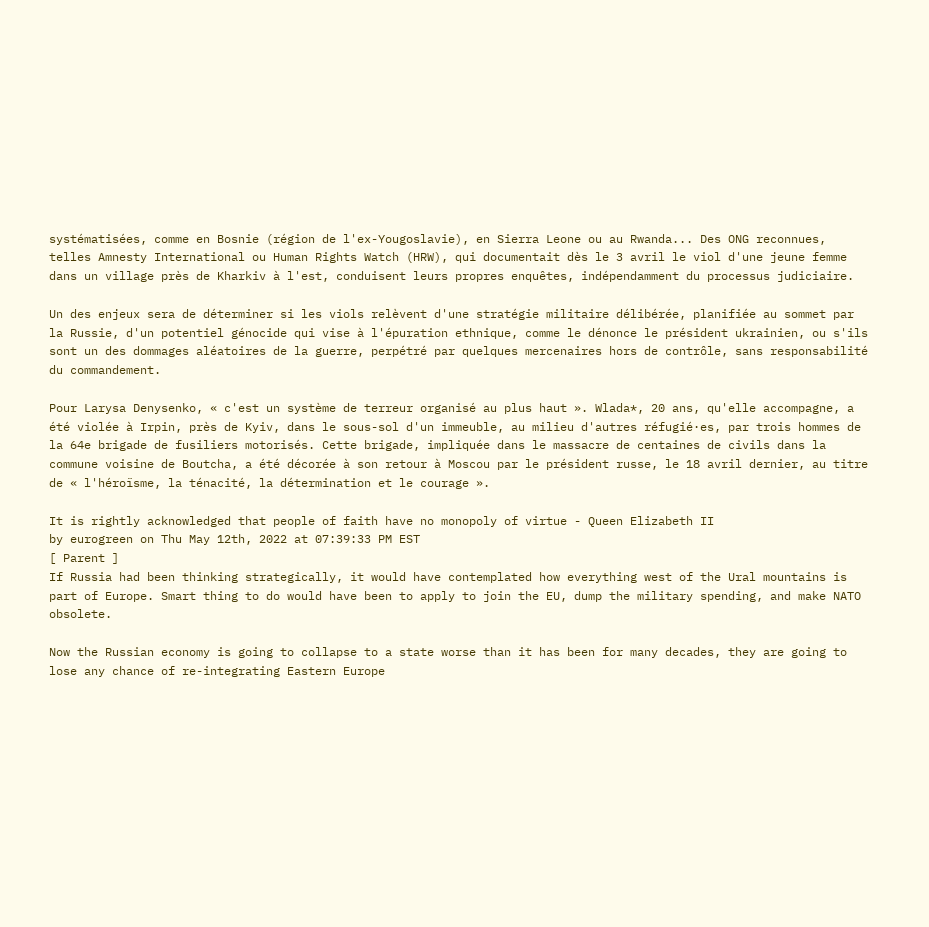systématisées, comme en Bosnie (région de l'ex-Yougoslavie), en Sierra Leone ou au Rwanda... Des ONG reconnues, telles Amnesty International ou Human Rights Watch (HRW), qui documentait dès le 3 avril le viol d'une jeune femme dans un village près de Kharkiv à l'est, conduisent leurs propres enquêtes, indépendamment du processus judiciaire.

Un des enjeux sera de déterminer si les viols relèvent d'une stratégie militaire délibérée, planifiée au sommet par la Russie, d'un potentiel génocide qui vise à l'épuration ethnique, comme le dénonce le président ukrainien, ou s'ils sont un des dommages aléatoires de la guerre, perpétré par quelques mercenaires hors de contrôle, sans responsabilité du commandement.

Pour Larysa Denysenko, « c'est un système de terreur organisé au plus haut ». Wlada*, 20 ans, qu'elle accompagne, a été violée à Irpin, près de Kyiv, dans le sous-sol d'un immeuble, au milieu d'autres réfugié·es, par trois hommes de la 64e brigade de fusiliers motorisés. Cette brigade, impliquée dans le massacre de centaines de civils dans la commune voisine de Boutcha, a été décorée à son retour à Moscou par le président russe, le 18 avril dernier, au titre de « l'héroïsme, la ténacité, la détermination et le courage ».

It is rightly acknowledged that people of faith have no monopoly of virtue - Queen Elizabeth II
by eurogreen on Thu May 12th, 2022 at 07:39:33 PM EST
[ Parent ]
If Russia had been thinking strategically, it would have contemplated how everything west of the Ural mountains is part of Europe. Smart thing to do would have been to apply to join the EU, dump the military spending, and make NATO obsolete.

Now the Russian economy is going to collapse to a state worse than it has been for many decades, they are going to lose any chance of re-integrating Eastern Europe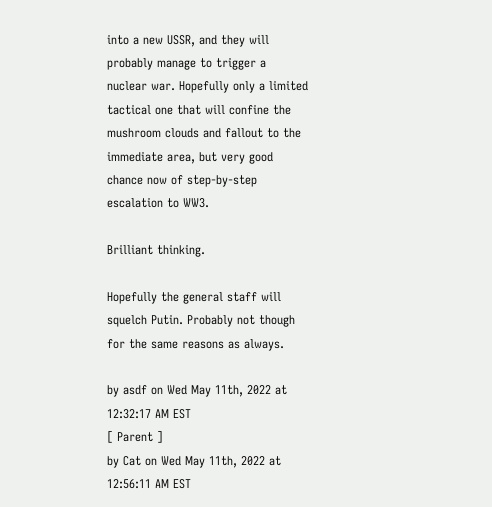into a new USSR, and they will probably manage to trigger a nuclear war. Hopefully only a limited tactical one that will confine the mushroom clouds and fallout to the immediate area, but very good chance now of step-by-step escalation to WW3.

Brilliant thinking.

Hopefully the general staff will squelch Putin. Probably not though for the same reasons as always.

by asdf on Wed May 11th, 2022 at 12:32:17 AM EST
[ Parent ]
by Cat on Wed May 11th, 2022 at 12:56:11 AM EST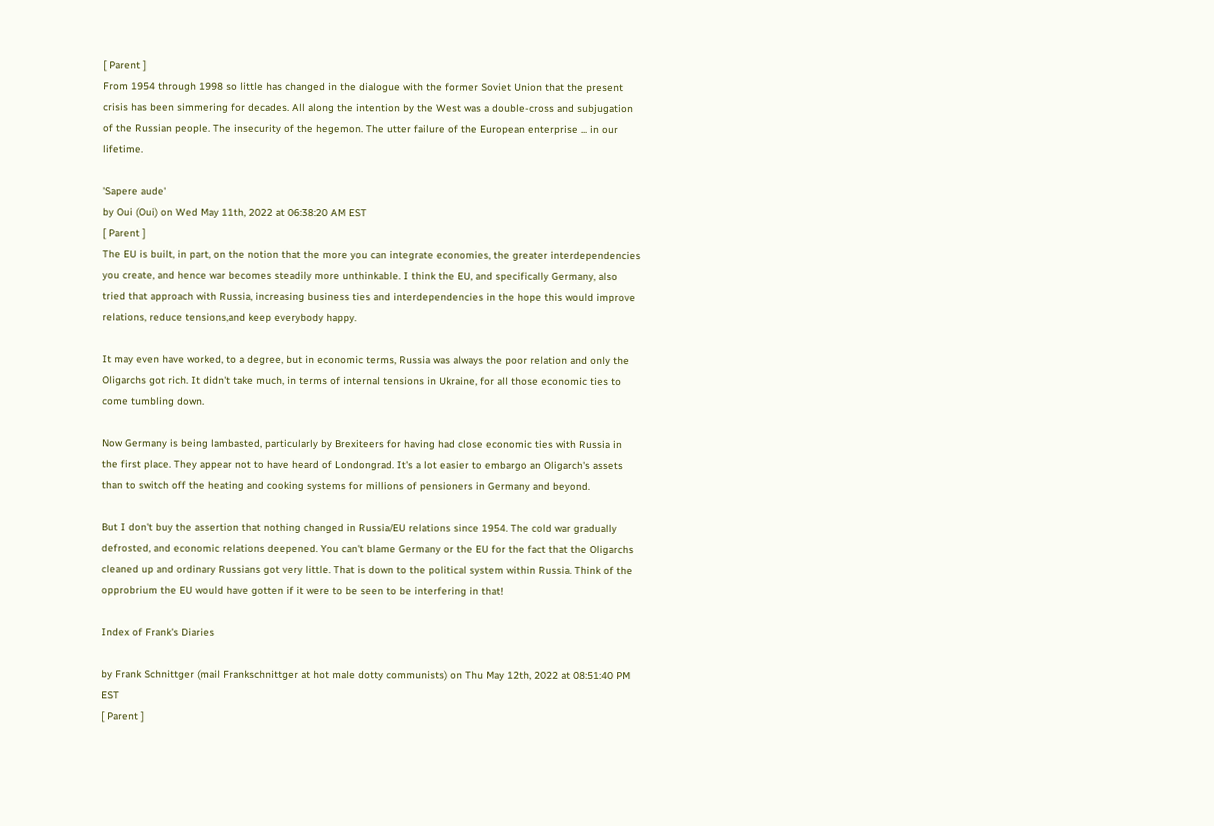[ Parent ]
From 1954 through 1998 so little has changed in the dialogue with the former Soviet Union that the present crisis has been simmering for decades. All along the intention by the West was a double-cross and subjugation of the Russian people. The insecurity of the hegemon. The utter failure of the European enterprise ... in our lifetime.

'Sapere aude'
by Oui (Oui) on Wed May 11th, 2022 at 06:38:20 AM EST
[ Parent ]
The EU is built, in part, on the notion that the more you can integrate economies, the greater interdependencies you create, and hence war becomes steadily more unthinkable. I think the EU, and specifically Germany, also tried that approach with Russia, increasing business ties and interdependencies in the hope this would improve relations, reduce tensions,and keep everybody happy.

It may even have worked, to a degree, but in economic terms, Russia was always the poor relation and only the Oligarchs got rich. It didn't take much, in terms of internal tensions in Ukraine, for all those economic ties to come tumbling down.

Now Germany is being lambasted, particularly by Brexiteers for having had close economic ties with Russia in the first place. They appear not to have heard of Londongrad. It's a lot easier to embargo an Oligarch's assets than to switch off the heating and cooking systems for millions of pensioners in Germany and beyond.

But I don't buy the assertion that nothing changed in Russia/EU relations since 1954. The cold war gradually defrosted, and economic relations deepened. You can't blame Germany or the EU for the fact that the Oligarchs cleaned up and ordinary Russians got very little. That is down to the political system within Russia. Think of the opprobrium the EU would have gotten if it were to be seen to be interfering in that!

Index of Frank's Diaries

by Frank Schnittger (mail Frankschnittger at hot male dotty communists) on Thu May 12th, 2022 at 08:51:40 PM EST
[ Parent ]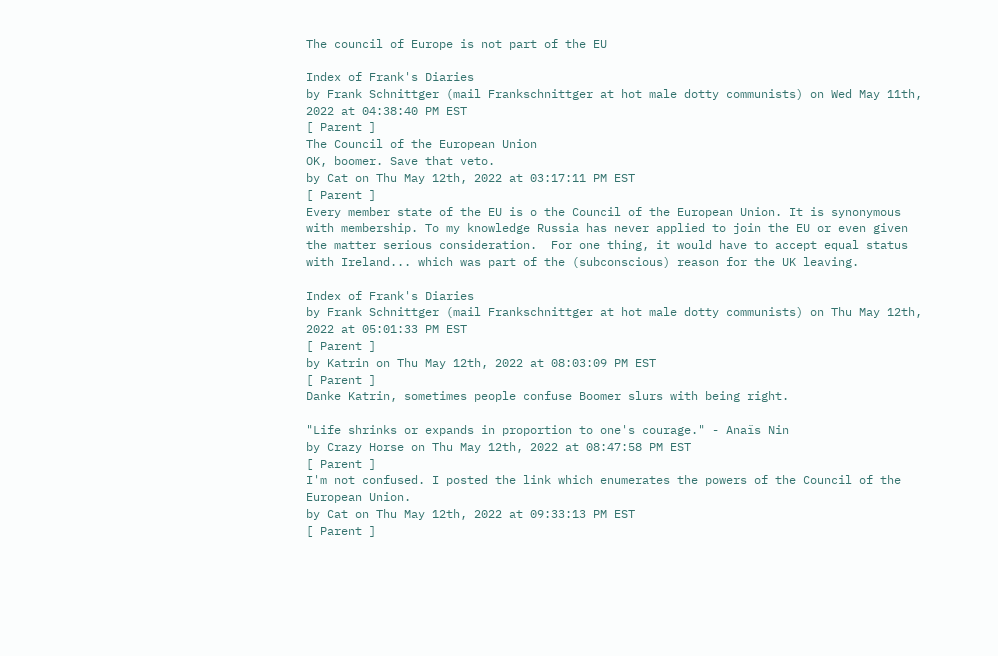The council of Europe is not part of the EU

Index of Frank's Diaries
by Frank Schnittger (mail Frankschnittger at hot male dotty communists) on Wed May 11th, 2022 at 04:38:40 PM EST
[ Parent ]
The Council of the European Union
OK, boomer. Save that veto.
by Cat on Thu May 12th, 2022 at 03:17:11 PM EST
[ Parent ]
Every member state of the EU is o the Council of the European Union. It is synonymous with membership. To my knowledge Russia has never applied to join the EU or even given the matter serious consideration.  For one thing, it would have to accept equal status with Ireland... which was part of the (subconscious) reason for the UK leaving.

Index of Frank's Diaries
by Frank Schnittger (mail Frankschnittger at hot male dotty communists) on Thu May 12th, 2022 at 05:01:33 PM EST
[ Parent ]
by Katrin on Thu May 12th, 2022 at 08:03:09 PM EST
[ Parent ]
Danke Katrin, sometimes people confuse Boomer slurs with being right.

"Life shrinks or expands in proportion to one's courage." - Anaïs Nin
by Crazy Horse on Thu May 12th, 2022 at 08:47:58 PM EST
[ Parent ]
I'm not confused. I posted the link which enumerates the powers of the Council of the European Union.
by Cat on Thu May 12th, 2022 at 09:33:13 PM EST
[ Parent ]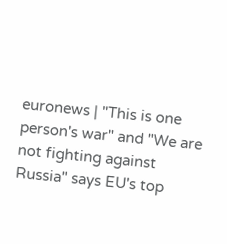euronews | "This is one person's war" and "We are not fighting against Russia" says EU's top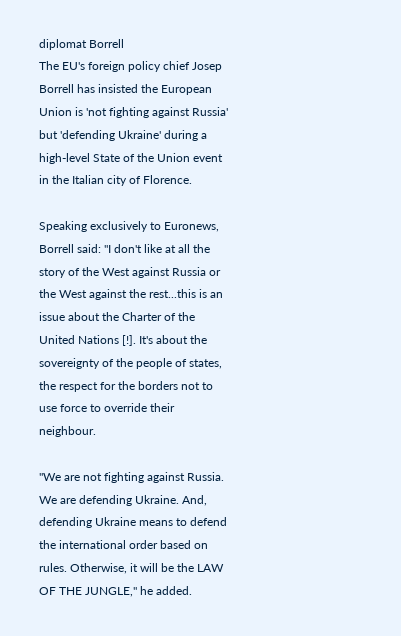diplomat Borrell
The EU's foreign policy chief Josep Borrell has insisted the European Union is 'not fighting against Russia' but 'defending Ukraine' during a high-level State of the Union event in the Italian city of Florence.

Speaking exclusively to Euronews, Borrell said: "I don't like at all the story of the West against Russia or the West against the rest...this is an issue about the Charter of the United Nations [!]. It's about the sovereignty of the people of states, the respect for the borders not to use force to override their neighbour.

"We are not fighting against Russia. We are defending Ukraine. And, defending Ukraine means to defend the international order based on rules. Otherwise, it will be the LAW OF THE JUNGLE," he added.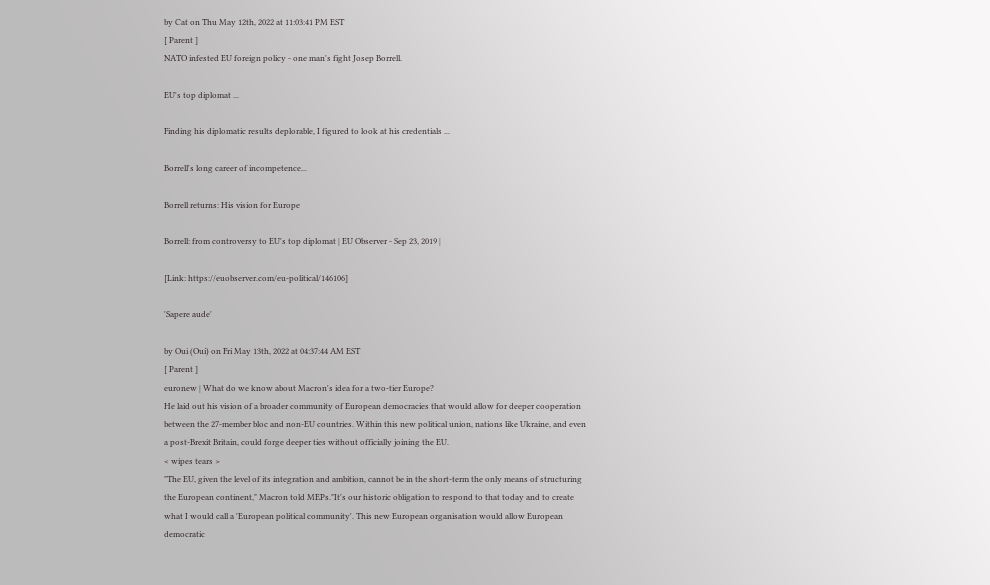by Cat on Thu May 12th, 2022 at 11:03:41 PM EST
[ Parent ]
NATO infested EU foreign policy - one man's fight Josep Borrell.

EU's top diplomat ...

Finding his diplomatic results deplorable, I figured to look at his credentials ...

Borrell's long career of incompetence...

Borrell returns: His vision for Europe

Borrell: from controversy to EU's top diplomat | EU Observer - Sep 23, 2019 |

[Link: https://euobserver.com/eu-political/146106]

'Sapere aude'

by Oui (Oui) on Fri May 13th, 2022 at 04:37:44 AM EST
[ Parent ]
euronew | What do we know about Macron's idea for a two-tier Europe?
He laid out his vision of a broader community of European democracies that would allow for deeper cooperation between the 27-member bloc and non-EU countries. Within this new political union, nations like Ukraine, and even a post-Brexit Britain, could forge deeper ties without officially joining the EU.
< wipes tears >
"The EU, given the level of its integration and ambition, cannot be in the short-term the only means of structuring the European continent," Macron told MEPs."It's our historic obligation to respond to that today and to create what I would call a 'European political community'. This new European organisation would allow European democratic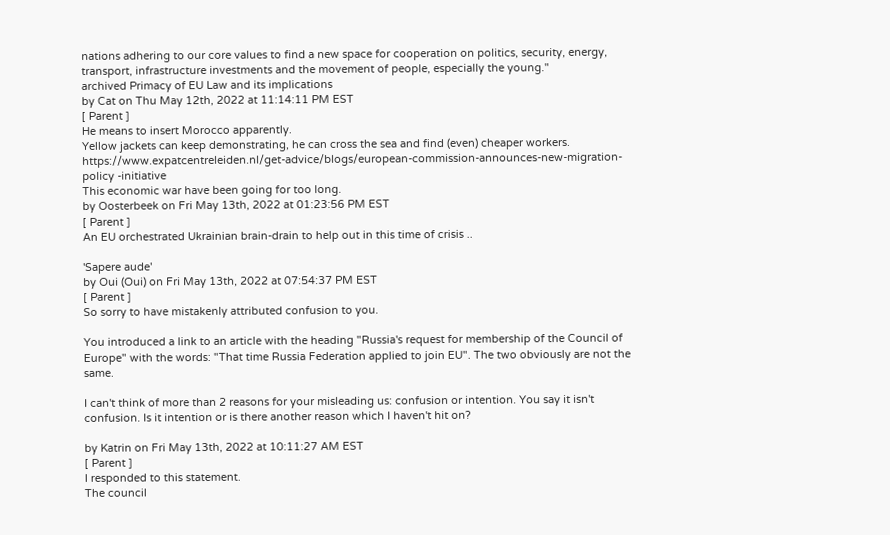nations adhering to our core values to find a new space for cooperation on politics, security, energy, transport, infrastructure investments and the movement of people, especially the young."
archived Primacy of EU Law and its implications
by Cat on Thu May 12th, 2022 at 11:14:11 PM EST
[ Parent ]
He means to insert Morocco apparently.
Yellow jackets can keep demonstrating, he can cross the sea and find (even) cheaper workers.
https://www.expatcentreleiden.nl/get-advice/blogs/european-commission-announces-new-migration-policy -initiative
This economic war have been going for too long.
by Oosterbeek on Fri May 13th, 2022 at 01:23:56 PM EST
[ Parent ]
An EU orchestrated Ukrainian brain-drain to help out in this time of crisis ..

'Sapere aude'
by Oui (Oui) on Fri May 13th, 2022 at 07:54:37 PM EST
[ Parent ]
So sorry to have mistakenly attributed confusion to you.

You introduced a link to an article with the heading "Russia's request for membership of the Council of Europe" with the words: "That time Russia Federation applied to join EU". The two obviously are not the same.

I can't think of more than 2 reasons for your misleading us: confusion or intention. You say it isn't confusion. Is it intention or is there another reason which I haven't hit on?

by Katrin on Fri May 13th, 2022 at 10:11:27 AM EST
[ Parent ]
I responded to this statement.
The council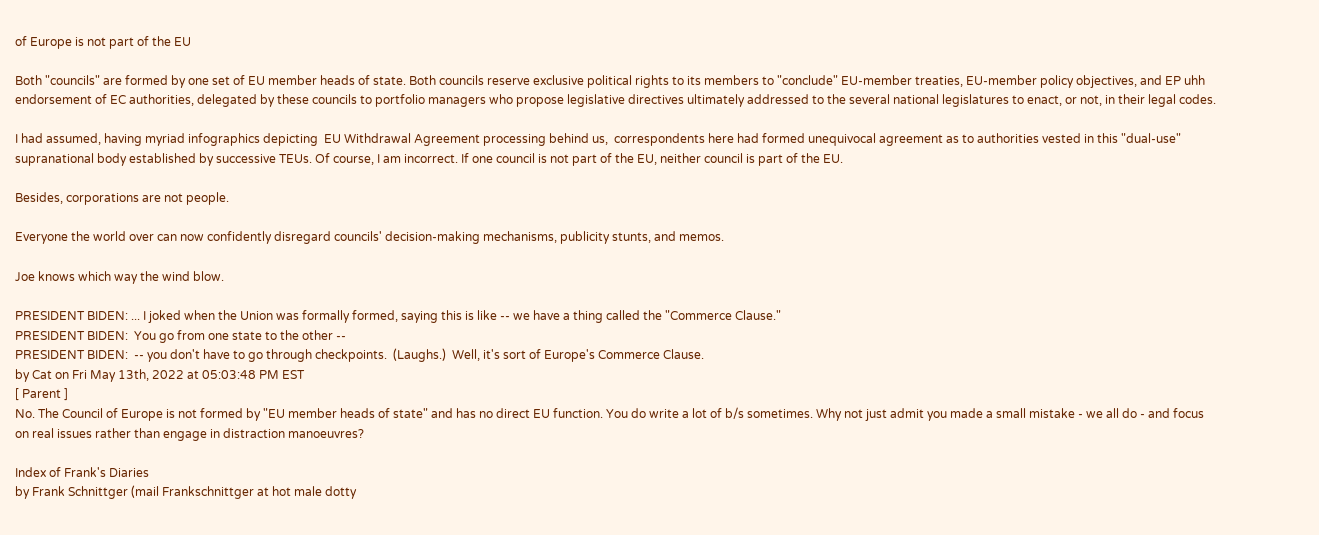of Europe is not part of the EU

Both "councils" are formed by one set of EU member heads of state. Both councils reserve exclusive political rights to its members to "conclude" EU-member treaties, EU-member policy objectives, and EP uhh endorsement of EC authorities, delegated by these councils to portfolio managers who propose legislative directives ultimately addressed to the several national legislatures to enact, or not, in their legal codes.

I had assumed, having myriad infographics depicting  EU Withdrawal Agreement processing behind us,  correspondents here had formed unequivocal agreement as to authorities vested in this "dual-use" supranational body established by successive TEUs. Of course, I am incorrect. If one council is not part of the EU, neither council is part of the EU.

Besides, corporations are not people.

Everyone the world over can now confidently disregard councils' decision-making mechanisms, publicity stunts, and memos.

Joe knows which way the wind blow.

PRESIDENT BIDEN: ... I joked when the Union was formally formed, saying this is like -- we have a thing called the "Commerce Clause."
PRESIDENT BIDEN:  You go from one state to the other --
PRESIDENT BIDEN:  -- you don't have to go through checkpoints.  (Laughs.)  Well, it's sort of Europe's Commerce Clause.
by Cat on Fri May 13th, 2022 at 05:03:48 PM EST
[ Parent ]
No. The Council of Europe is not formed by "EU member heads of state" and has no direct EU function. You do write a lot of b/s sometimes. Why not just admit you made a small mistake - we all do - and focus on real issues rather than engage in distraction manoeuvres?

Index of Frank's Diaries
by Frank Schnittger (mail Frankschnittger at hot male dotty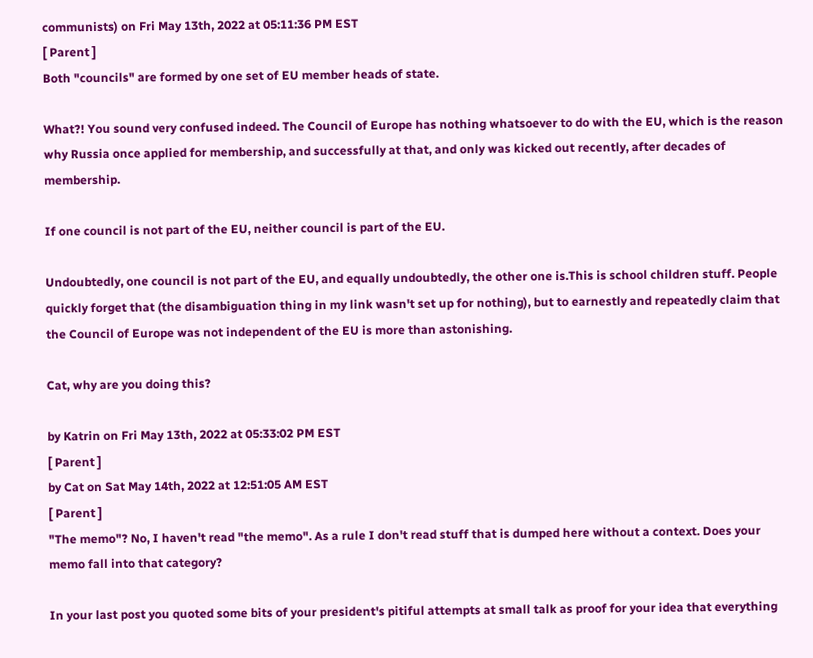communists) on Fri May 13th, 2022 at 05:11:36 PM EST
[ Parent ]
Both "councils" are formed by one set of EU member heads of state.

What?! You sound very confused indeed. The Council of Europe has nothing whatsoever to do with the EU, which is the reason why Russia once applied for membership, and successfully at that, and only was kicked out recently, after decades of membership.

If one council is not part of the EU, neither council is part of the EU.

Undoubtedly, one council is not part of the EU, and equally undoubtedly, the other one is.This is school children stuff. People quickly forget that (the disambiguation thing in my link wasn't set up for nothing), but to earnestly and repeatedly claim that the Council of Europe was not independent of the EU is more than astonishing.

Cat, why are you doing this?

by Katrin on Fri May 13th, 2022 at 05:33:02 PM EST
[ Parent ]
by Cat on Sat May 14th, 2022 at 12:51:05 AM EST
[ Parent ]
"The memo"? No, I haven't read "the memo". As a rule I don't read stuff that is dumped here without a context. Does your memo fall into that category?

In your last post you quoted some bits of your president's pitiful attempts at small talk as proof for your idea that everything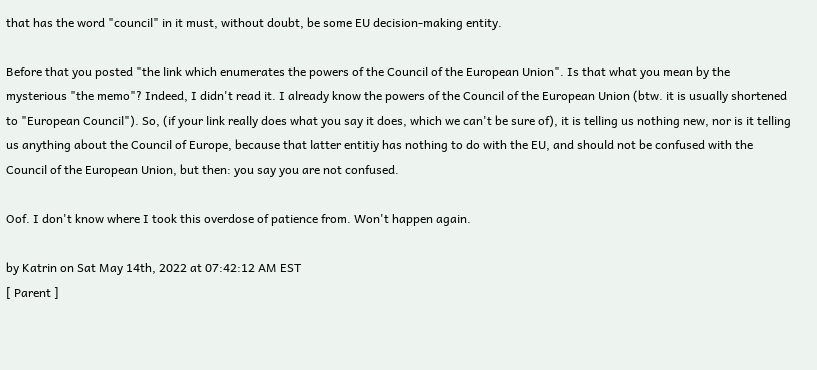that has the word "council" in it must, without doubt, be some EU decision-making entity.

Before that you posted "the link which enumerates the powers of the Council of the European Union". Is that what you mean by the mysterious "the memo"? Indeed, I didn't read it. I already know the powers of the Council of the European Union (btw. it is usually shortened to "European Council"). So, (if your link really does what you say it does, which we can't be sure of), it is telling us nothing new, nor is it telling us anything about the Council of Europe, because that latter entitiy has nothing to do with the EU, and should not be confused with the Council of the European Union, but then: you say you are not confused.

Oof. I don't know where I took this overdose of patience from. Won't happen again.

by Katrin on Sat May 14th, 2022 at 07:42:12 AM EST
[ Parent ]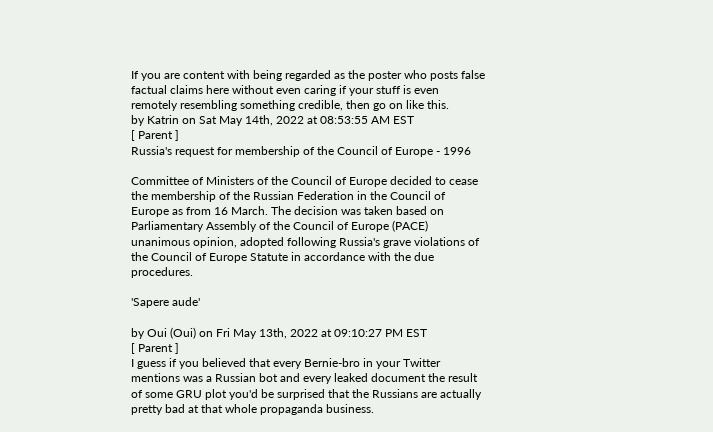If you are content with being regarded as the poster who posts false factual claims here without even caring if your stuff is even remotely resembling something credible, then go on like this.
by Katrin on Sat May 14th, 2022 at 08:53:55 AM EST
[ Parent ]
Russia's request for membership of the Council of Europe - 1996

Committee of Ministers of the Council of Europe decided to cease the membership of the Russian Federation in the Council of Europe as from 16 March. The decision was taken based on Parliamentary Assembly of the Council of Europe (PACE) unanimous opinion, adopted following Russia's grave violations of the Council of Europe Statute in accordance with the due procedures.

'Sapere aude'

by Oui (Oui) on Fri May 13th, 2022 at 09:10:27 PM EST
[ Parent ]
I guess if you believed that every Bernie-bro in your Twitter mentions was a Russian bot and every leaked document the result of some GRU plot you'd be surprised that the Russians are actually pretty bad at that whole propaganda business.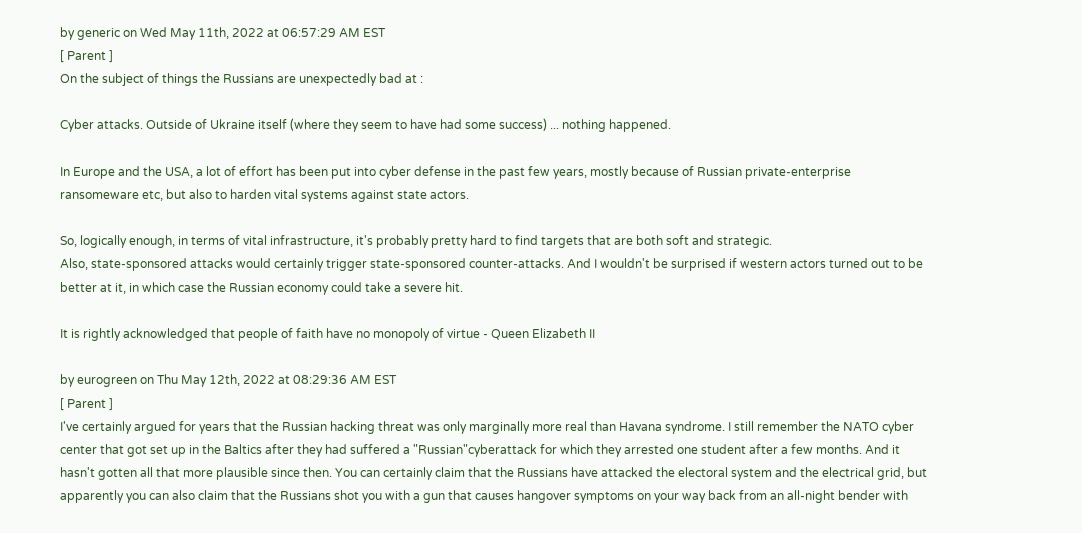by generic on Wed May 11th, 2022 at 06:57:29 AM EST
[ Parent ]
On the subject of things the Russians are unexpectedly bad at :

Cyber attacks. Outside of Ukraine itself (where they seem to have had some success) ... nothing happened.

In Europe and the USA, a lot of effort has been put into cyber defense in the past few years, mostly because of Russian private-enterprise ransomeware etc, but also to harden vital systems against state actors.

So, logically enough, in terms of vital infrastructure, it's probably pretty hard to find targets that are both soft and strategic.
Also, state-sponsored attacks would certainly trigger state-sponsored counter-attacks. And I wouldn't be surprised if western actors turned out to be better at it, in which case the Russian economy could take a severe hit.

It is rightly acknowledged that people of faith have no monopoly of virtue - Queen Elizabeth II

by eurogreen on Thu May 12th, 2022 at 08:29:36 AM EST
[ Parent ]
I've certainly argued for years that the Russian hacking threat was only marginally more real than Havana syndrome. I still remember the NATO cyber center that got set up in the Baltics after they had suffered a "Russian"cyberattack for which they arrested one student after a few months. And it hasn't gotten all that more plausible since then. You can certainly claim that the Russians have attacked the electoral system and the electrical grid, but apparently you can also claim that the Russians shot you with a gun that causes hangover symptoms on your way back from an all-night bender with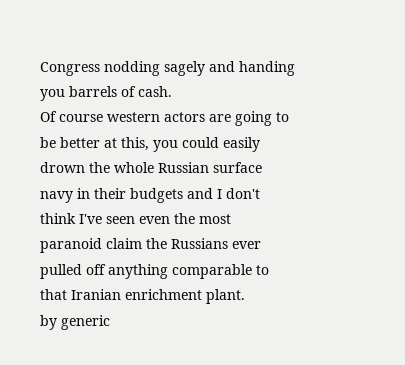Congress nodding sagely and handing you barrels of cash.
Of course western actors are going to be better at this, you could easily drown the whole Russian surface navy in their budgets and I don't think I've seen even the most paranoid claim the Russians ever pulled off anything comparable to that Iranian enrichment plant.
by generic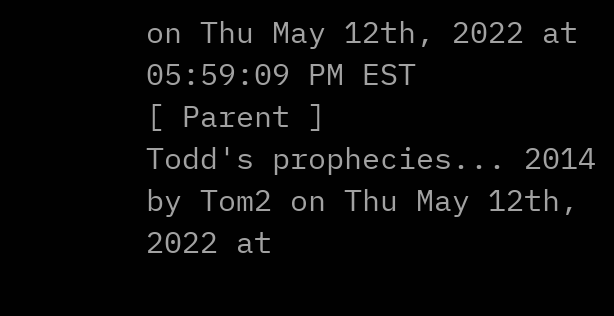on Thu May 12th, 2022 at 05:59:09 PM EST
[ Parent ]
Todd's prophecies... 2014
by Tom2 on Thu May 12th, 2022 at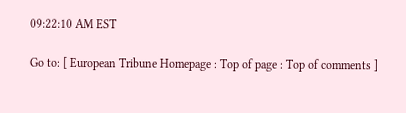09:22:10 AM EST

Go to: [ European Tribune Homepage : Top of page : Top of comments ]